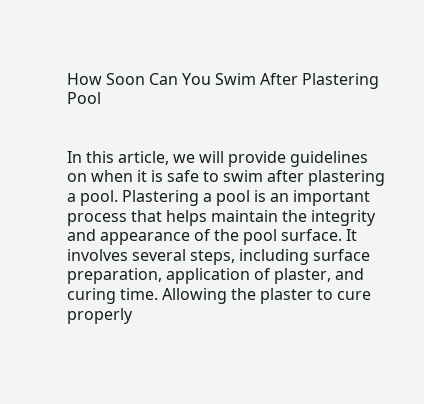How Soon Can You Swim After Plastering Pool


In this article, we will provide guidelines on when it is safe to swim after plastering a pool. Plastering a pool is an important process that helps maintain the integrity and appearance of the pool surface. It involves several steps, including surface preparation, application of plaster, and curing time. Allowing the plaster to cure properly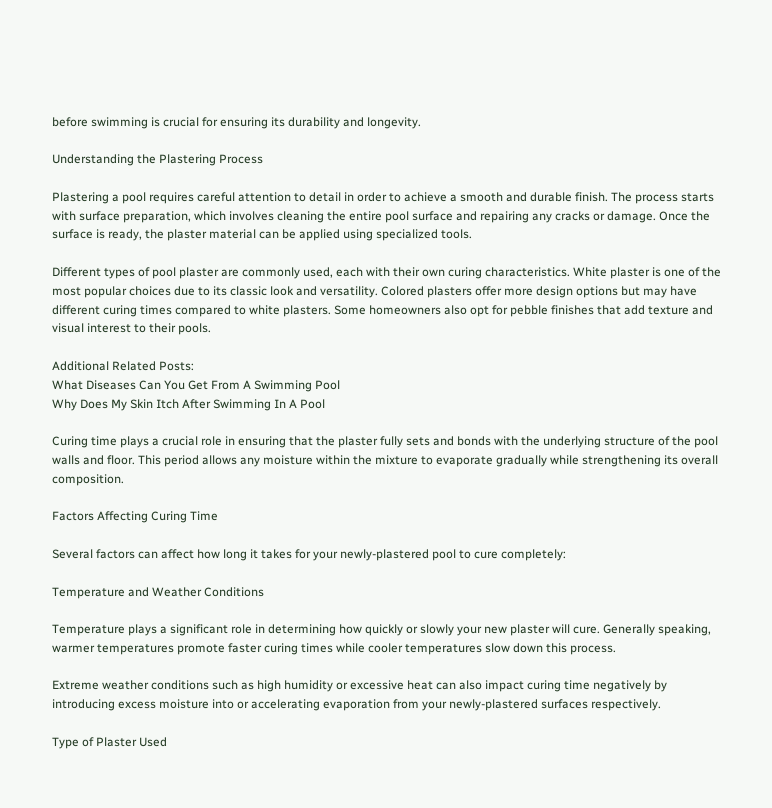before swimming is crucial for ensuring its durability and longevity.

Understanding the Plastering Process

Plastering a pool requires careful attention to detail in order to achieve a smooth and durable finish. The process starts with surface preparation, which involves cleaning the entire pool surface and repairing any cracks or damage. Once the surface is ready, the plaster material can be applied using specialized tools.

Different types of pool plaster are commonly used, each with their own curing characteristics. White plaster is one of the most popular choices due to its classic look and versatility. Colored plasters offer more design options but may have different curing times compared to white plasters. Some homeowners also opt for pebble finishes that add texture and visual interest to their pools.

Additional Related Posts:
What Diseases Can You Get From A Swimming Pool
Why Does My Skin Itch After Swimming In A Pool

Curing time plays a crucial role in ensuring that the plaster fully sets and bonds with the underlying structure of the pool walls and floor. This period allows any moisture within the mixture to evaporate gradually while strengthening its overall composition.

Factors Affecting Curing Time

Several factors can affect how long it takes for your newly-plastered pool to cure completely:

Temperature and Weather Conditions

Temperature plays a significant role in determining how quickly or slowly your new plaster will cure. Generally speaking, warmer temperatures promote faster curing times while cooler temperatures slow down this process.

Extreme weather conditions such as high humidity or excessive heat can also impact curing time negatively by introducing excess moisture into or accelerating evaporation from your newly-plastered surfaces respectively.

Type of Plaster Used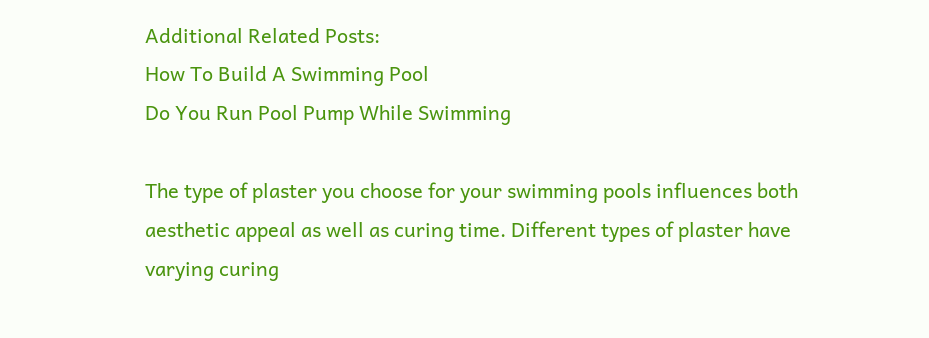Additional Related Posts:
How To Build A Swimming Pool
Do You Run Pool Pump While Swimming

The type of plaster you choose for your swimming pools influences both aesthetic appeal as well as curing time. Different types of plaster have varying curing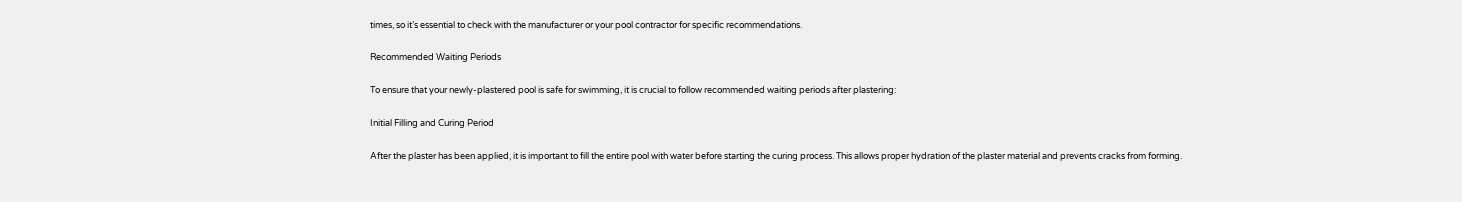times, so it’s essential to check with the manufacturer or your pool contractor for specific recommendations.

Recommended Waiting Periods

To ensure that your newly-plastered pool is safe for swimming, it is crucial to follow recommended waiting periods after plastering:

Initial Filling and Curing Period

After the plaster has been applied, it is important to fill the entire pool with water before starting the curing process. This allows proper hydration of the plaster material and prevents cracks from forming.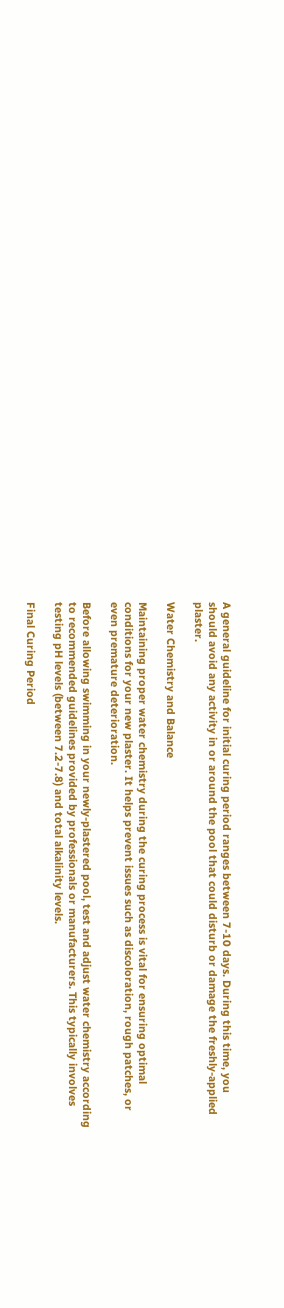A general guideline for initial curing period ranges between 7-10 days. During this time, you should avoid any activity in or around the pool that could disturb or damage the freshly-applied plaster.

Water Chemistry and Balance

Maintaining proper water chemistry during the curing process is vital for ensuring optimal conditions for your new plaster. It helps prevent issues such as discoloration, rough patches, or even premature deterioration.

Before allowing swimming in your newly-plastered pool, test and adjust water chemistry according to recommended guidelines provided by professionals or manufacturers. This typically involves testing pH levels (between 7.2-7.8) and total alkalinity levels.

Final Curing Period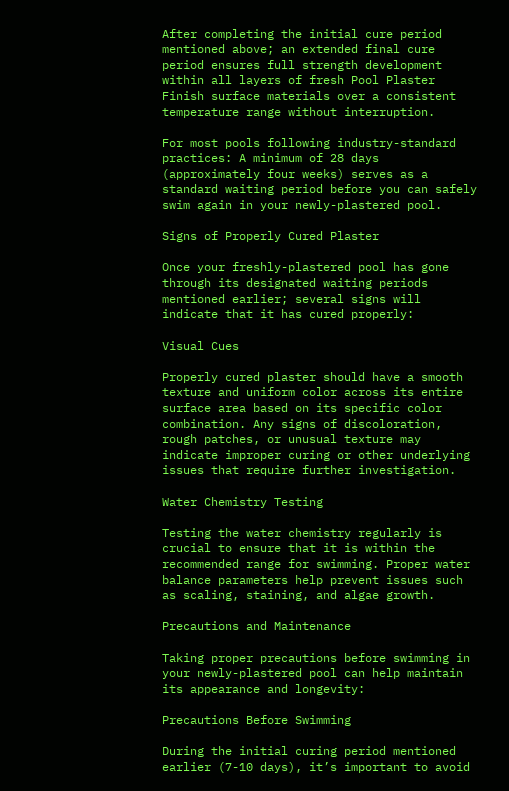After completing the initial cure period mentioned above; an extended final cure period ensures full strength development within all layers of fresh Pool Plaster Finish surface materials over a consistent temperature range without interruption.

For most pools following industry-standard practices: A minimum of 28 days (approximately four weeks) serves as a standard waiting period before you can safely swim again in your newly-plastered pool.

Signs of Properly Cured Plaster

Once your freshly-plastered pool has gone through its designated waiting periods mentioned earlier; several signs will indicate that it has cured properly:

Visual Cues

Properly cured plaster should have a smooth texture and uniform color across its entire surface area based on its specific color combination. Any signs of discoloration, rough patches, or unusual texture may indicate improper curing or other underlying issues that require further investigation.

Water Chemistry Testing

Testing the water chemistry regularly is crucial to ensure that it is within the recommended range for swimming. Proper water balance parameters help prevent issues such as scaling, staining, and algae growth.

Precautions and Maintenance

Taking proper precautions before swimming in your newly-plastered pool can help maintain its appearance and longevity:

Precautions Before Swimming

During the initial curing period mentioned earlier (7-10 days), it’s important to avoid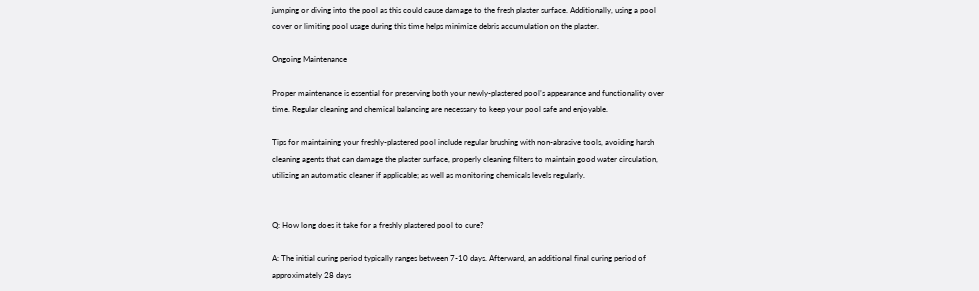jumping or diving into the pool as this could cause damage to the fresh plaster surface. Additionally, using a pool cover or limiting pool usage during this time helps minimize debris accumulation on the plaster.

Ongoing Maintenance

Proper maintenance is essential for preserving both your newly-plastered pool’s appearance and functionality over time. Regular cleaning and chemical balancing are necessary to keep your pool safe and enjoyable.

Tips for maintaining your freshly-plastered pool include regular brushing with non-abrasive tools, avoiding harsh cleaning agents that can damage the plaster surface, properly cleaning filters to maintain good water circulation, utilizing an automatic cleaner if applicable; as well as monitoring chemicals levels regularly.


Q: How long does it take for a freshly plastered pool to cure?

A: The initial curing period typically ranges between 7-10 days. Afterward, an additional final curing period of approximately 28 days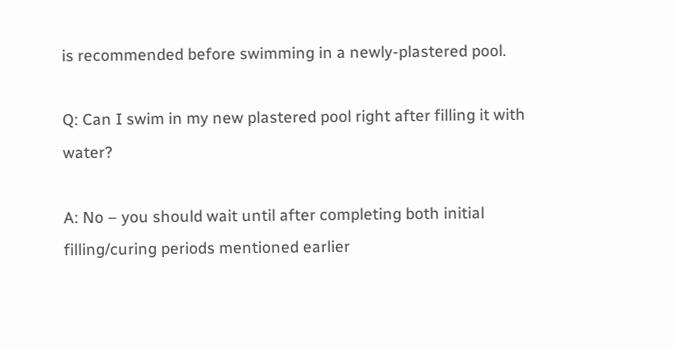is recommended before swimming in a newly-plastered pool.

Q: Can I swim in my new plastered pool right after filling it with water?

A: No – you should wait until after completing both initial filling/curing periods mentioned earlier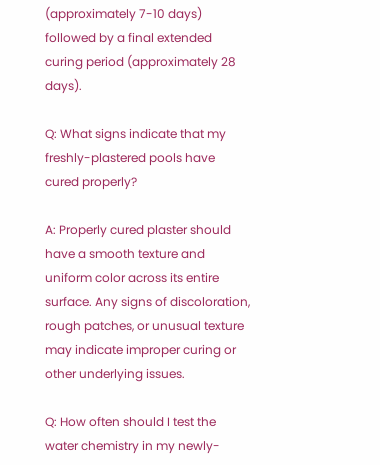(approximately 7-10 days) followed by a final extended curing period (approximately 28 days).

Q: What signs indicate that my freshly-plastered pools have cured properly?

A: Properly cured plaster should have a smooth texture and uniform color across its entire surface. Any signs of discoloration, rough patches, or unusual texture may indicate improper curing or other underlying issues.

Q: How often should I test the water chemistry in my newly-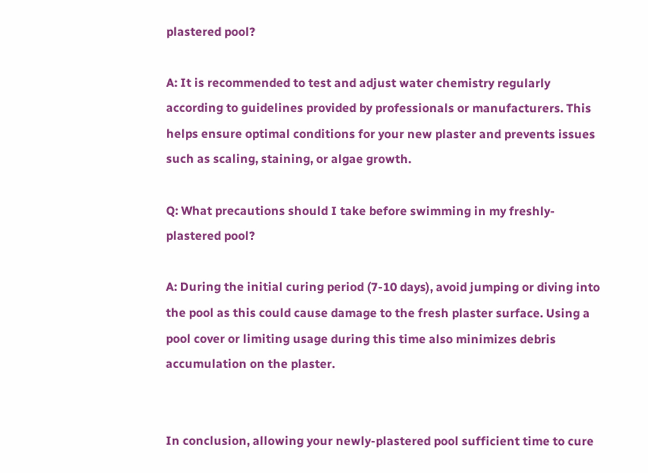plastered pool?

A: It is recommended to test and adjust water chemistry regularly according to guidelines provided by professionals or manufacturers. This helps ensure optimal conditions for your new plaster and prevents issues such as scaling, staining, or algae growth.

Q: What precautions should I take before swimming in my freshly-plastered pool?

A: During the initial curing period (7-10 days), avoid jumping or diving into the pool as this could cause damage to the fresh plaster surface. Using a pool cover or limiting usage during this time also minimizes debris accumulation on the plaster.


In conclusion, allowing your newly-plastered pool sufficient time to cure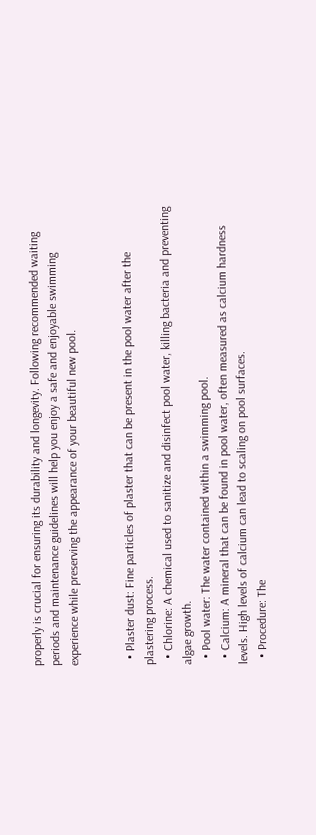properly is crucial for ensuring its durability and longevity. Following recommended waiting periods and maintenance guidelines will help you enjoy a safe and enjoyable swimming experience while preserving the appearance of your beautiful new pool.


  • Plaster dust: Fine particles of plaster that can be present in the pool water after the plastering process.
  • Chlorine: A chemical used to sanitize and disinfect pool water, killing bacteria and preventing algae growth.
  • Pool water: The water contained within a swimming pool.
  • Calcium: A mineral that can be found in pool water, often measured as calcium hardness levels. High levels of calcium can lead to scaling on pool surfaces.
  • Procedure: The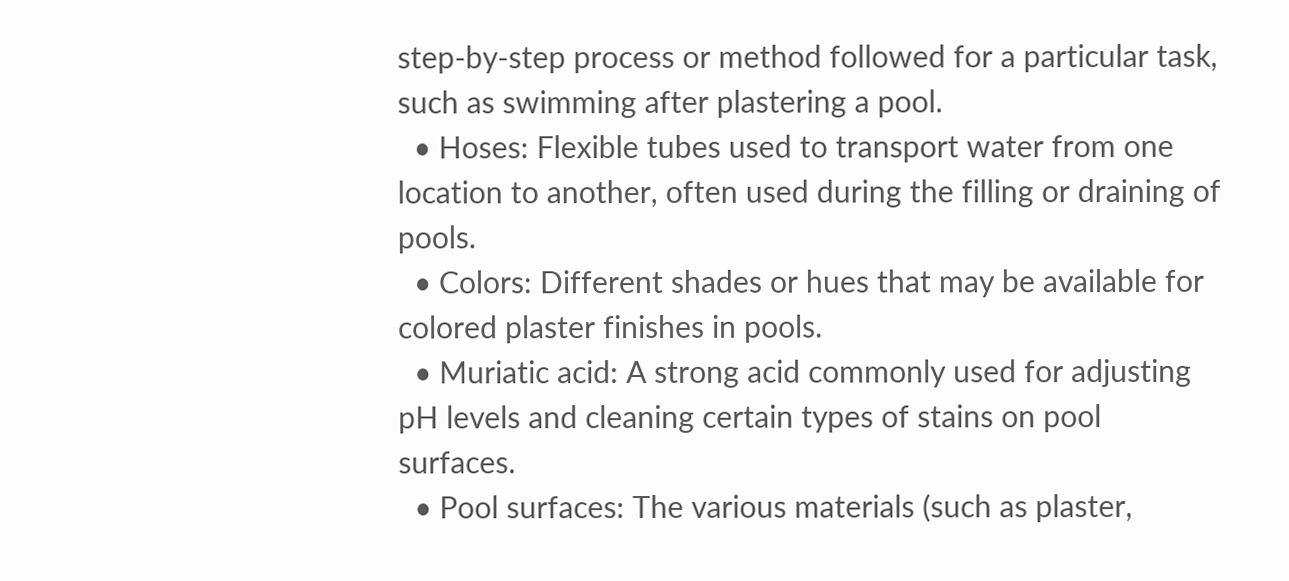step-by-step process or method followed for a particular task, such as swimming after plastering a pool.
  • Hoses: Flexible tubes used to transport water from one location to another, often used during the filling or draining of pools.
  • Colors: Different shades or hues that may be available for colored plaster finishes in pools.
  • Muriatic acid: A strong acid commonly used for adjusting pH levels and cleaning certain types of stains on pool surfaces.
  • Pool surfaces: The various materials (such as plaster,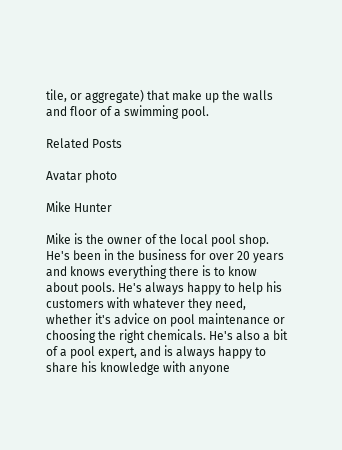tile, or aggregate) that make up the walls and floor of a swimming pool.

Related Posts

Avatar photo

Mike Hunter

Mike is the owner of the local pool shop. He's been in the business for over 20 years and knows everything there is to know about pools. He's always happy to help his customers with whatever they need, whether it's advice on pool maintenance or choosing the right chemicals. He's also a bit of a pool expert, and is always happy to share his knowledge with anyone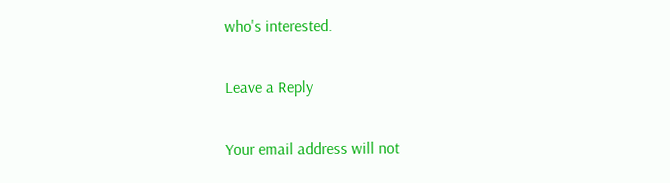who's interested.

Leave a Reply

Your email address will not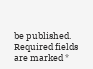be published. Required fields are marked *